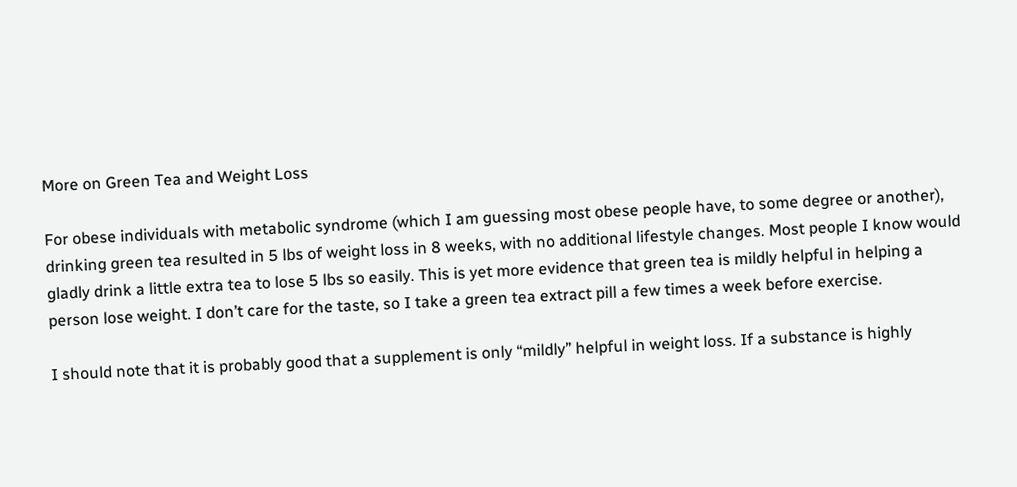More on Green Tea and Weight Loss

For obese individuals with metabolic syndrome (which I am guessing most obese people have, to some degree or another), drinking green tea resulted in 5 lbs of weight loss in 8 weeks, with no additional lifestyle changes. Most people I know would gladly drink a little extra tea to lose 5 lbs so easily. This is yet more evidence that green tea is mildly helpful in helping a person lose weight. I don’t care for the taste, so I take a green tea extract pill a few times a week before exercise.

I should note that it is probably good that a supplement is only “mildly” helpful in weight loss. If a substance is highly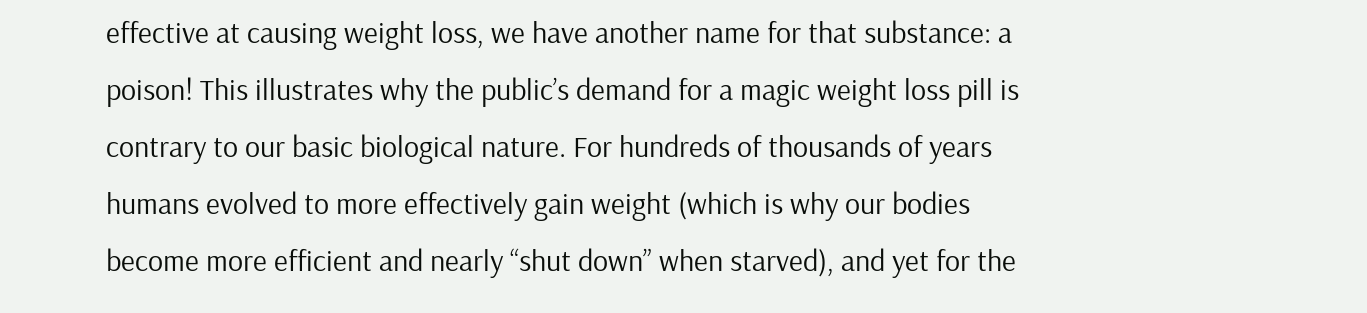effective at causing weight loss, we have another name for that substance: a poison! This illustrates why the public’s demand for a magic weight loss pill is contrary to our basic biological nature. For hundreds of thousands of years humans evolved to more effectively gain weight (which is why our bodies become more efficient and nearly “shut down” when starved), and yet for the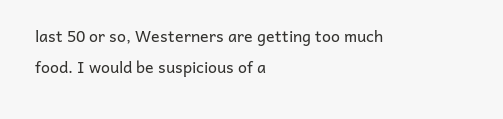last 50 or so, Westerners are getting too much food. I would be suspicious of a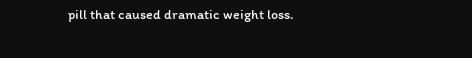pill that caused dramatic weight loss.